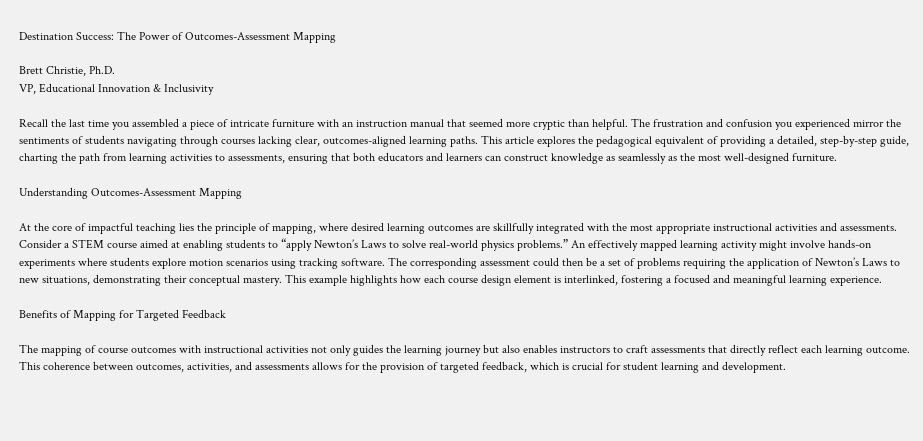Destination Success: The Power of Outcomes-Assessment Mapping

Brett Christie, Ph.D.
VP, Educational Innovation & Inclusivity

Recall the last time you assembled a piece of intricate furniture with an instruction manual that seemed more cryptic than helpful. The frustration and confusion you experienced mirror the sentiments of students navigating through courses lacking clear, outcomes-aligned learning paths. This article explores the pedagogical equivalent of providing a detailed, step-by-step guide, charting the path from learning activities to assessments, ensuring that both educators and learners can construct knowledge as seamlessly as the most well-designed furniture.

Understanding Outcomes-Assessment Mapping

At the core of impactful teaching lies the principle of mapping, where desired learning outcomes are skillfully integrated with the most appropriate instructional activities and assessments. Consider a STEM course aimed at enabling students to “apply Newton’s Laws to solve real-world physics problems.” An effectively mapped learning activity might involve hands-on experiments where students explore motion scenarios using tracking software. The corresponding assessment could then be a set of problems requiring the application of Newton’s Laws to new situations, demonstrating their conceptual mastery. This example highlights how each course design element is interlinked, fostering a focused and meaningful learning experience.

Benefits of Mapping for Targeted Feedback

The mapping of course outcomes with instructional activities not only guides the learning journey but also enables instructors to craft assessments that directly reflect each learning outcome. This coherence between outcomes, activities, and assessments allows for the provision of targeted feedback, which is crucial for student learning and development.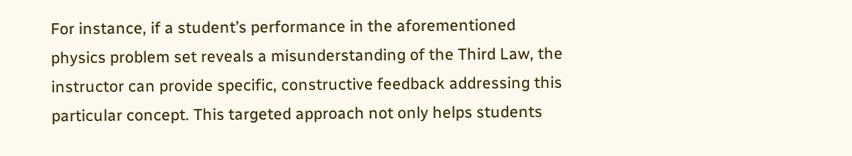For instance, if a student’s performance in the aforementioned physics problem set reveals a misunderstanding of the Third Law, the instructor can provide specific, constructive feedback addressing this particular concept. This targeted approach not only helps students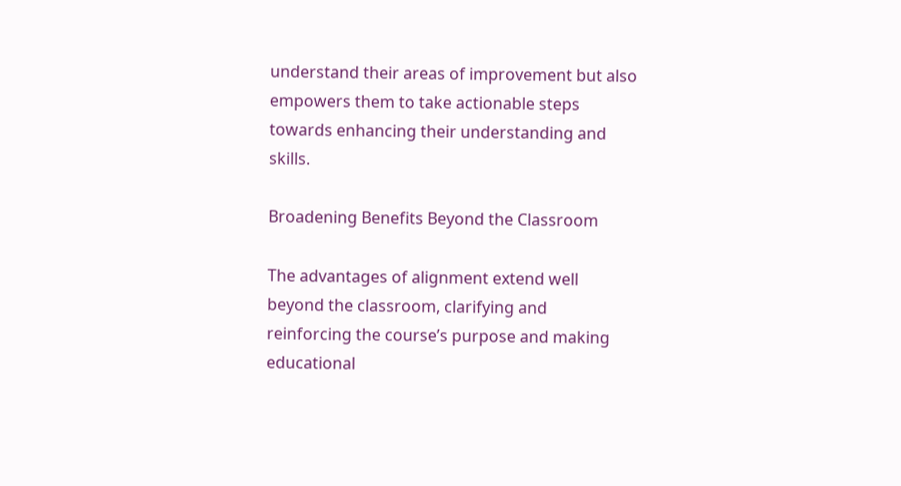understand their areas of improvement but also empowers them to take actionable steps towards enhancing their understanding and skills.

Broadening Benefits Beyond the Classroom

The advantages of alignment extend well beyond the classroom, clarifying and reinforcing the course’s purpose and making educational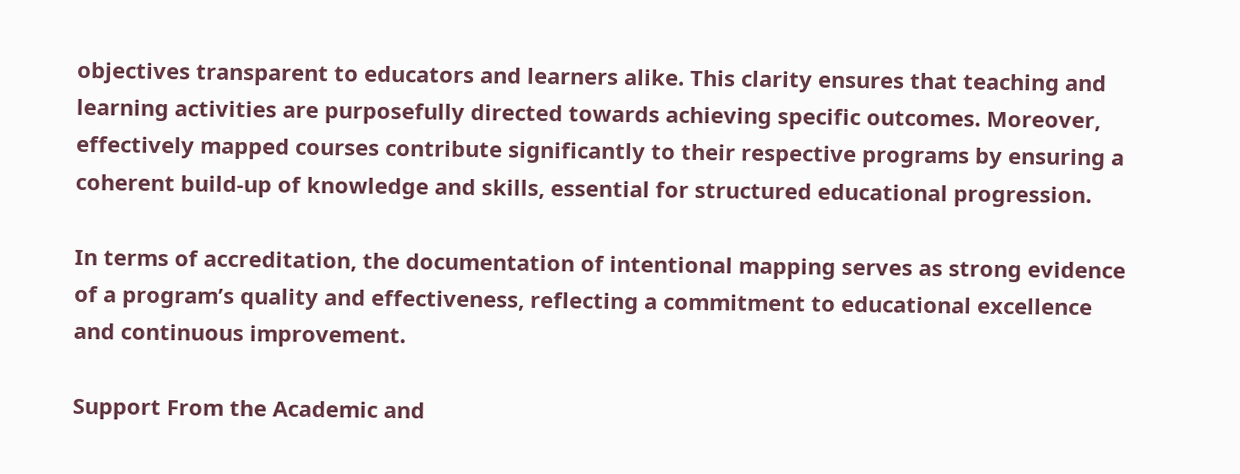objectives transparent to educators and learners alike. This clarity ensures that teaching and learning activities are purposefully directed towards achieving specific outcomes. Moreover, effectively mapped courses contribute significantly to their respective programs by ensuring a coherent build-up of knowledge and skills, essential for structured educational progression.

In terms of accreditation, the documentation of intentional mapping serves as strong evidence of a program’s quality and effectiveness, reflecting a commitment to educational excellence and continuous improvement.

Support From the Academic and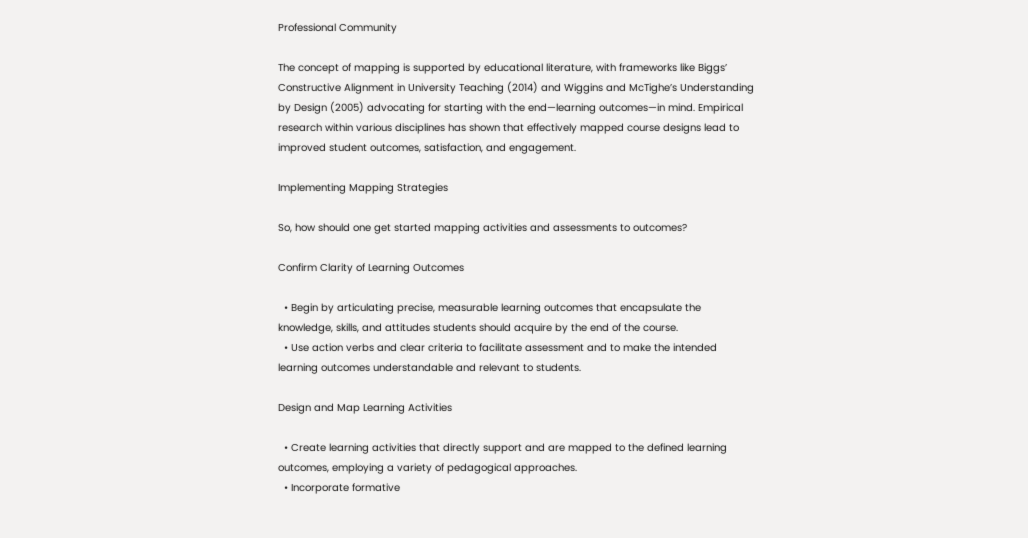Professional Community

The concept of mapping is supported by educational literature, with frameworks like Biggs’ Constructive Alignment in University Teaching (2014) and Wiggins and McTighe’s Understanding by Design (2005) advocating for starting with the end—learning outcomes—in mind. Empirical research within various disciplines has shown that effectively mapped course designs lead to improved student outcomes, satisfaction, and engagement.

Implementing Mapping Strategies

So, how should one get started mapping activities and assessments to outcomes?

Confirm Clarity of Learning Outcomes

  • Begin by articulating precise, measurable learning outcomes that encapsulate the knowledge, skills, and attitudes students should acquire by the end of the course.
  • Use action verbs and clear criteria to facilitate assessment and to make the intended learning outcomes understandable and relevant to students.

Design and Map Learning Activities

  • Create learning activities that directly support and are mapped to the defined learning outcomes, employing a variety of pedagogical approaches.
  • Incorporate formative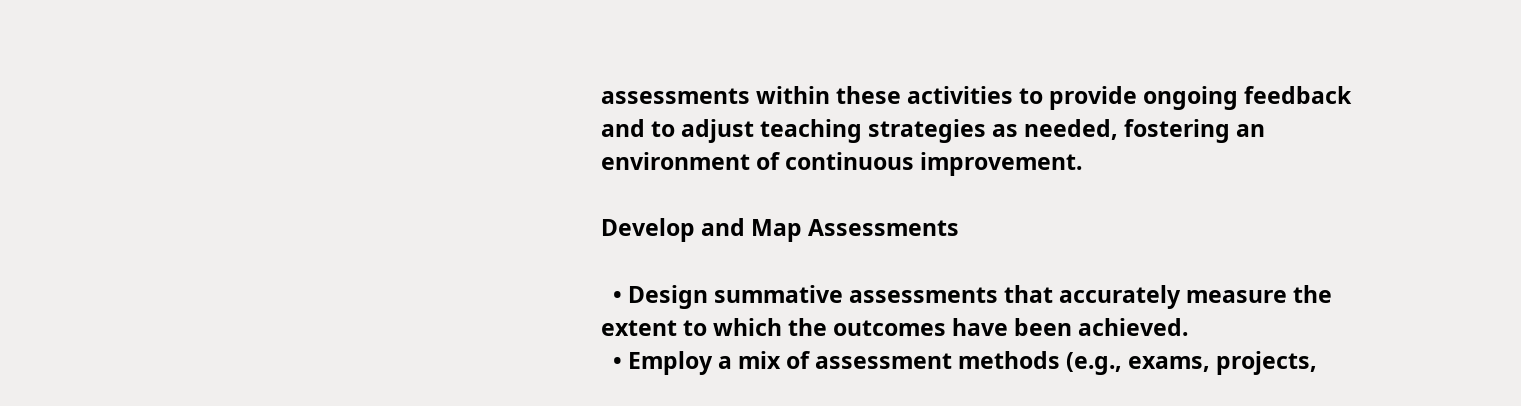assessments within these activities to provide ongoing feedback and to adjust teaching strategies as needed, fostering an environment of continuous improvement.

Develop and Map Assessments

  • Design summative assessments that accurately measure the extent to which the outcomes have been achieved.
  • Employ a mix of assessment methods (e.g., exams, projects,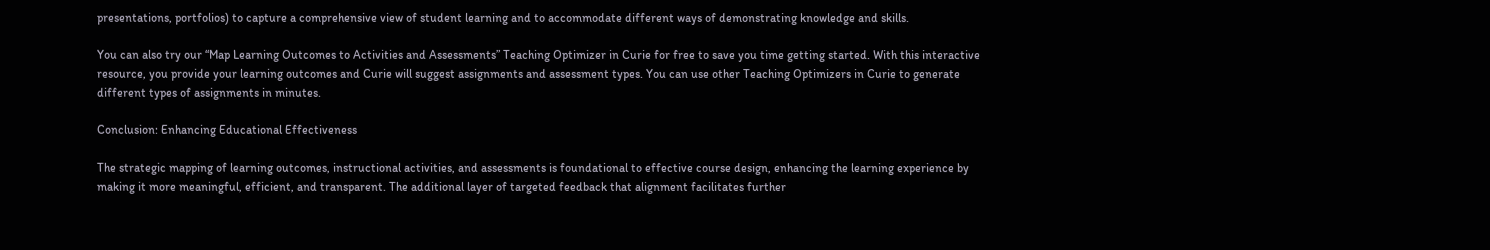presentations, portfolios) to capture a comprehensive view of student learning and to accommodate different ways of demonstrating knowledge and skills.

You can also try our “Map Learning Outcomes to Activities and Assessments” Teaching Optimizer in Curie for free to save you time getting started. With this interactive resource, you provide your learning outcomes and Curie will suggest assignments and assessment types. You can use other Teaching Optimizers in Curie to generate different types of assignments in minutes.

Conclusion: Enhancing Educational Effectiveness

The strategic mapping of learning outcomes, instructional activities, and assessments is foundational to effective course design, enhancing the learning experience by making it more meaningful, efficient, and transparent. The additional layer of targeted feedback that alignment facilitates further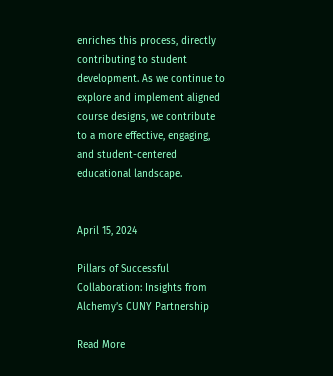enriches this process, directly contributing to student development. As we continue to explore and implement aligned course designs, we contribute to a more effective, engaging, and student-centered educational landscape.


April 15, 2024

Pillars of Successful Collaboration: Insights from Alchemy’s CUNY Partnership

Read More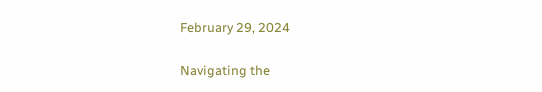February 29, 2024

Navigating the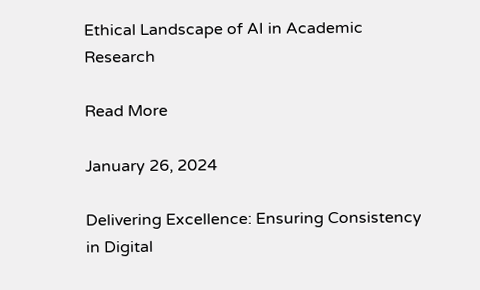Ethical Landscape of AI in Academic Research

Read More

January 26, 2024

Delivering Excellence: Ensuring Consistency in Digital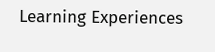Learning Experiences